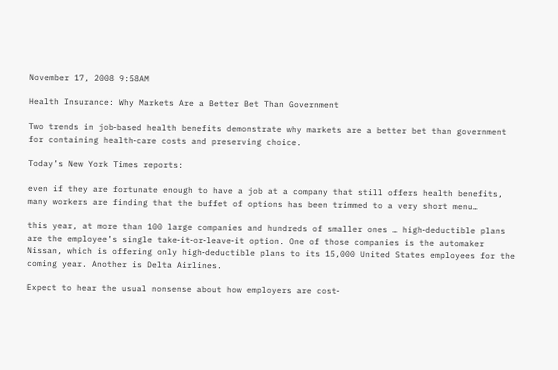November 17, 2008 9:58AM

Health Insurance: Why Markets Are a Better Bet Than Government

Two trends in job‐based health benefits demonstrate why markets are a better bet than government for containing health‐care costs and preserving choice.

Today’s New York Times reports:

even if they are fortunate enough to have a job at a company that still offers health benefits, many workers are finding that the buffet of options has been trimmed to a very short menu…

this year, at more than 100 large companies and hundreds of smaller ones … high‐deductible plans are the employee’s single take‐it‐or‐leave‐it option. One of those companies is the automaker Nissan, which is offering only high‐deductible plans to its 15,000 United States employees for the coming year. Another is Delta Airlines.

Expect to hear the usual nonsense about how employers are cost‐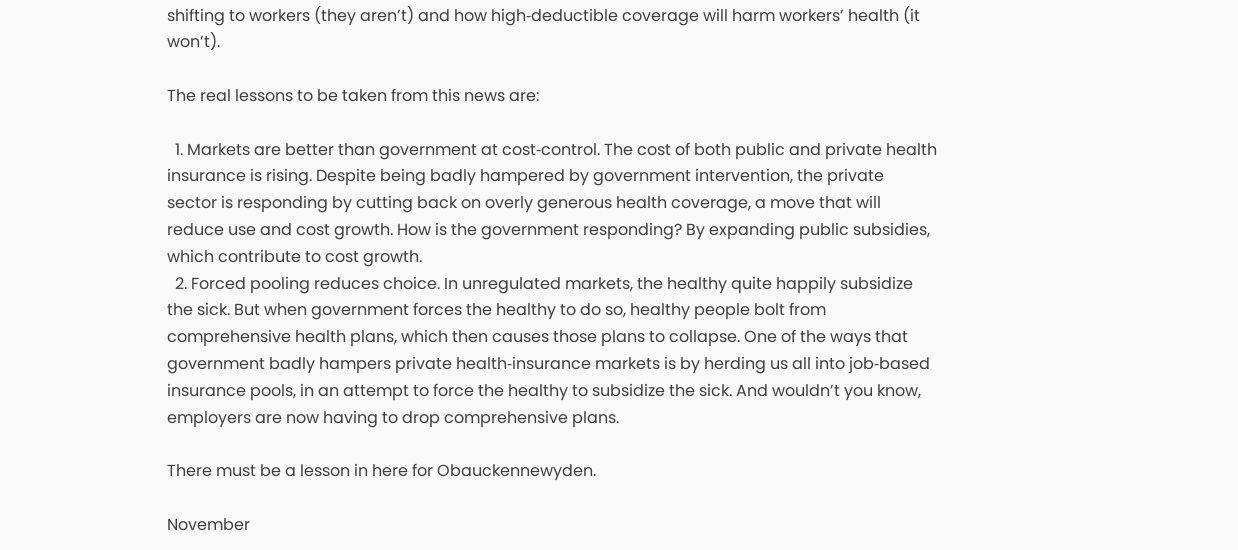shifting to workers (they aren’t) and how high‐deductible coverage will harm workers’ health (it won’t).

The real lessons to be taken from this news are:

  1. Markets are better than government at cost‐control. The cost of both public and private health insurance is rising. Despite being badly hampered by government intervention, the private sector is responding by cutting back on overly generous health coverage, a move that will reduce use and cost growth. How is the government responding? By expanding public subsidies, which contribute to cost growth.
  2. Forced pooling reduces choice. In unregulated markets, the healthy quite happily subsidize the sick. But when government forces the healthy to do so, healthy people bolt from comprehensive health plans, which then causes those plans to collapse. One of the ways that government badly hampers private health‐insurance markets is by herding us all into job‐based insurance pools, in an attempt to force the healthy to subsidize the sick. And wouldn’t you know, employers are now having to drop comprehensive plans.

There must be a lesson in here for Obauckennewyden.

November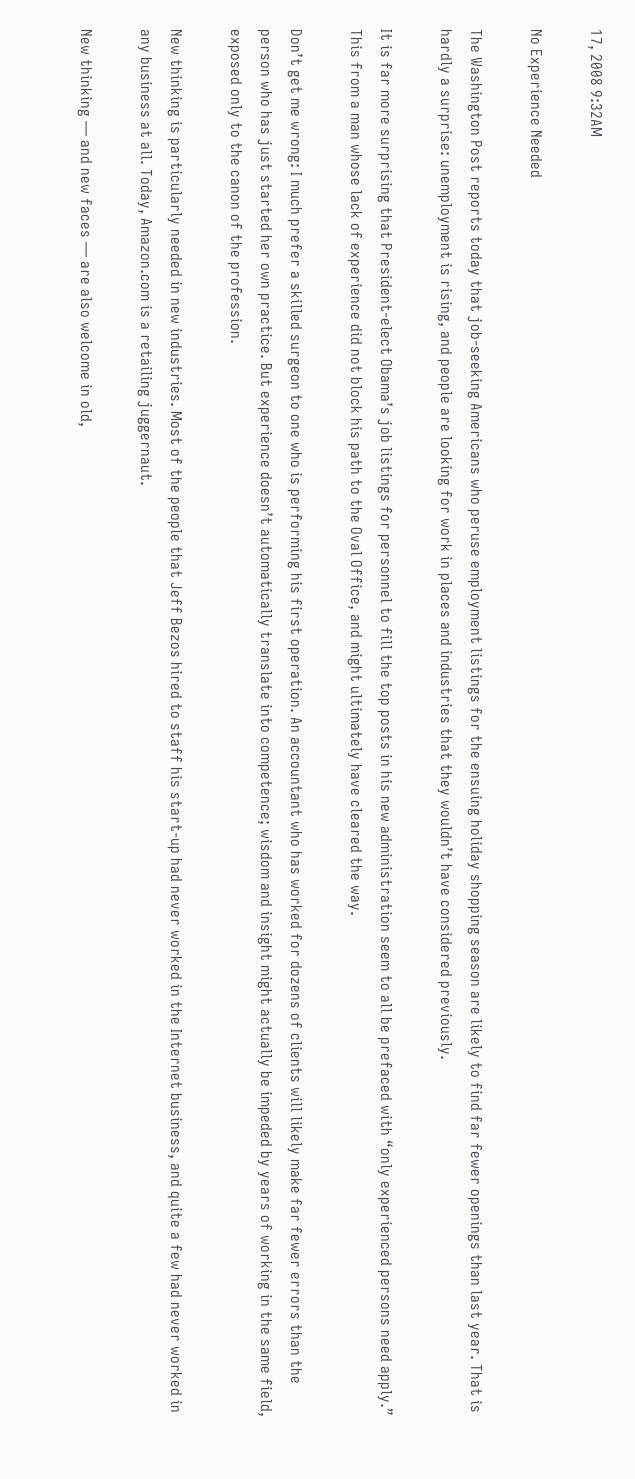17, 2008 9:32AM

No Experience Needed

The Washington Post reports today that job‐seeking Americans who peruse employment listings for the ensuing holiday shopping season are likely to find far fewer openings than last year. That is hardly a surprise: unemployment is rising, and people are looking for work in places and industries that they wouldn’t have considered previously.

It is far more surprising that President‐elect Obama’s job listings for personnel to fill the top posts in his new administration seem to all be prefaced with “only experienced persons need apply.” This from a man whose lack of experience did not block his path to the Oval Office, and might ultimately have cleared the way.

Don’t get me wrong: I much prefer a skilled surgeon to one who is performing his first operation. An accountant who has worked for dozens of clients will likely make far fewer errors than the person who has just started her own practice. But experience doesn’t automatically translate into competence; wisdom and insight might actually be impeded by years of working in the same field, exposed only to the canon of the profession.

New thinking is particularly needed in new industries. Most of the people that Jeff Bezos hired to staff his start‐up had never worked in the Internet business, and quite a few had never worked in any business at all. Today, Amazon.com is a retailing juggernaut.

New thinking — and new faces — are also welcome in old,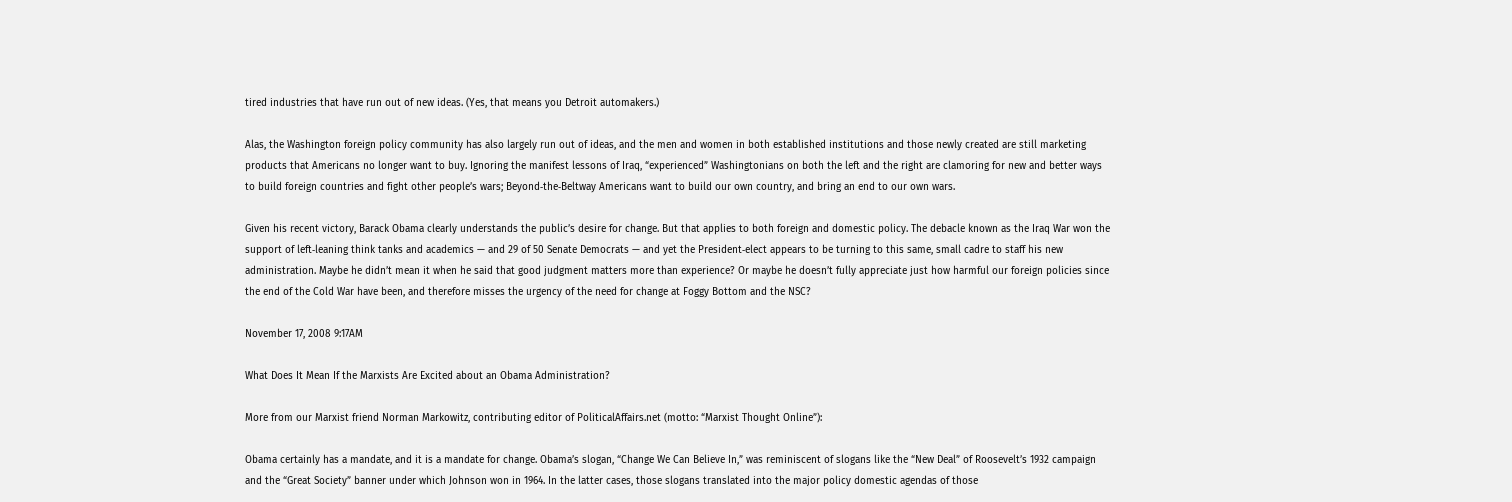tired industries that have run out of new ideas. (Yes, that means you Detroit automakers.)

Alas, the Washington foreign policy community has also largely run out of ideas, and the men and women in both established institutions and those newly created are still marketing products that Americans no longer want to buy. Ignoring the manifest lessons of Iraq, “experienced” Washingtonians on both the left and the right are clamoring for new and better ways to build foreign countries and fight other people’s wars; Beyond‐the‐Beltway Americans want to build our own country, and bring an end to our own wars.

Given his recent victory, Barack Obama clearly understands the public’s desire for change. But that applies to both foreign and domestic policy. The debacle known as the Iraq War won the support of left‐leaning think tanks and academics — and 29 of 50 Senate Democrats — and yet the President‐elect appears to be turning to this same, small cadre to staff his new administration. Maybe he didn’t mean it when he said that good judgment matters more than experience? Or maybe he doesn’t fully appreciate just how harmful our foreign policies since the end of the Cold War have been, and therefore misses the urgency of the need for change at Foggy Bottom and the NSC?

November 17, 2008 9:17AM

What Does It Mean If the Marxists Are Excited about an Obama Administration?

More from our Marxist friend Norman Markowitz, contributing editor of PoliticalAffairs.net (motto: “Marxist Thought Online”):

Obama certainly has a mandate, and it is a mandate for change. Obama’s slogan, “Change We Can Believe In,” was reminiscent of slogans like the “New Deal” of Roosevelt’s 1932 campaign and the “Great Society” banner under which Johnson won in 1964. In the latter cases, those slogans translated into the major policy domestic agendas of those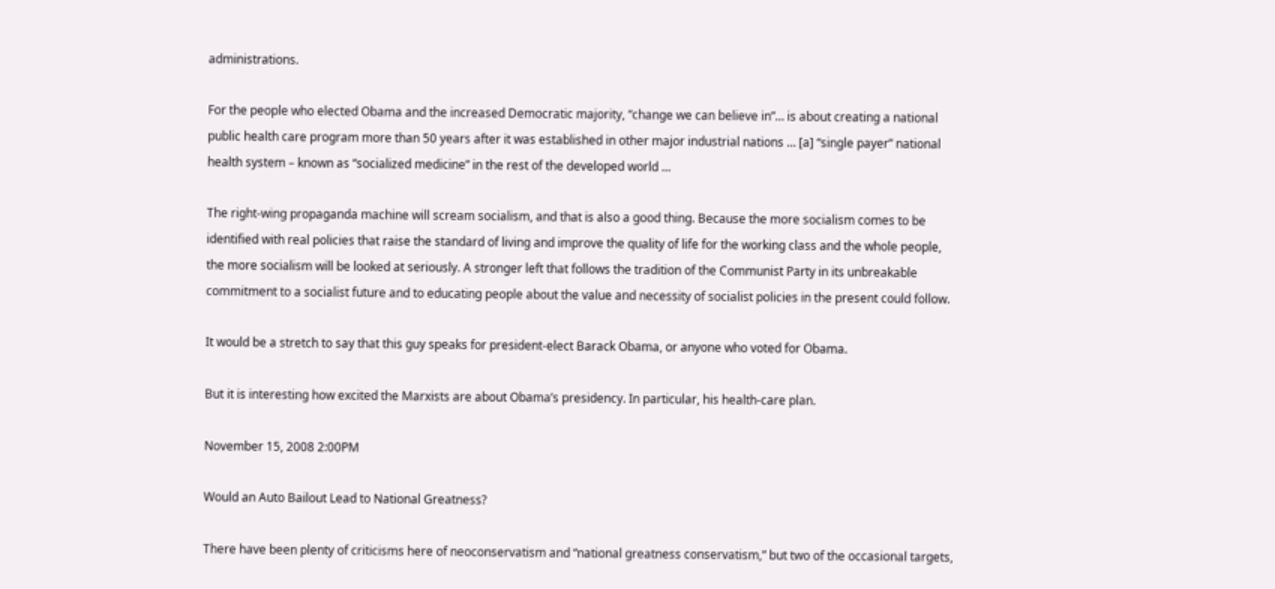administrations.

For the people who elected Obama and the increased Democratic majority, “change we can believe in”… is about creating a national public health care program more than 50 years after it was established in other major industrial nations … [a] “single payer” national health system – known as “socialized medicine” in the rest of the developed world …

The right‐wing propaganda machine will scream socialism, and that is also a good thing. Because the more socialism comes to be identified with real policies that raise the standard of living and improve the quality of life for the working class and the whole people, the more socialism will be looked at seriously. A stronger left that follows the tradition of the Communist Party in its unbreakable commitment to a socialist future and to educating people about the value and necessity of socialist policies in the present could follow.

It would be a stretch to say that this guy speaks for president‐elect Barack Obama, or anyone who voted for Obama.

But it is interesting how excited the Marxists are about Obama’s presidency. In particular, his health‐care plan.

November 15, 2008 2:00PM

Would an Auto Bailout Lead to National Greatness?

There have been plenty of criticisms here of neoconservatism and “national greatness conservatism,” but two of the occasional targets,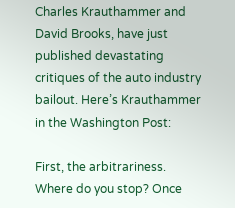Charles Krauthammer and David Brooks, have just published devastating critiques of the auto industry bailout. Here’s Krauthammer in the Washington Post:

First, the arbitrariness. Where do you stop? Once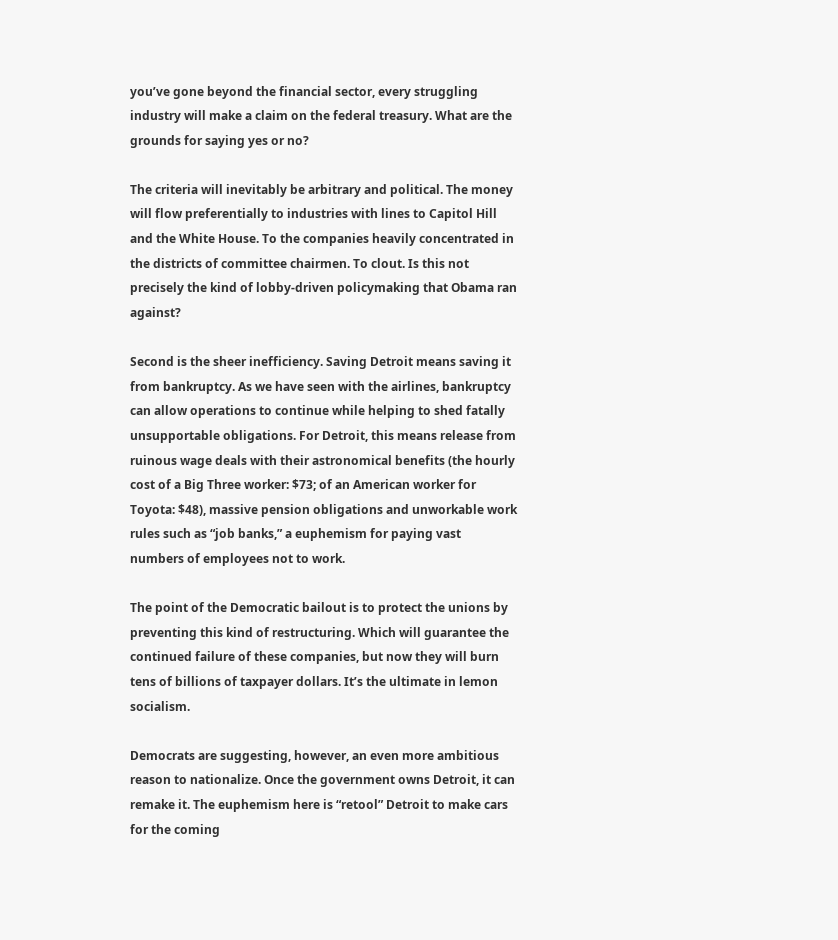you’ve gone beyond the financial sector, every struggling industry will make a claim on the federal treasury. What are the grounds for saying yes or no?

The criteria will inevitably be arbitrary and political. The money will flow preferentially to industries with lines to Capitol Hill and the White House. To the companies heavily concentrated in the districts of committee chairmen. To clout. Is this not precisely the kind of lobby‐driven policymaking that Obama ran against?

Second is the sheer inefficiency. Saving Detroit means saving it from bankruptcy. As we have seen with the airlines, bankruptcy can allow operations to continue while helping to shed fatally unsupportable obligations. For Detroit, this means release from ruinous wage deals with their astronomical benefits (the hourly cost of a Big Three worker: $73; of an American worker for Toyota: $48), massive pension obligations and unworkable work rules such as “job banks,” a euphemism for paying vast numbers of employees not to work.

The point of the Democratic bailout is to protect the unions by preventing this kind of restructuring. Which will guarantee the continued failure of these companies, but now they will burn tens of billions of taxpayer dollars. It’s the ultimate in lemon socialism.

Democrats are suggesting, however, an even more ambitious reason to nationalize. Once the government owns Detroit, it can remake it. The euphemism here is “retool” Detroit to make cars for the coming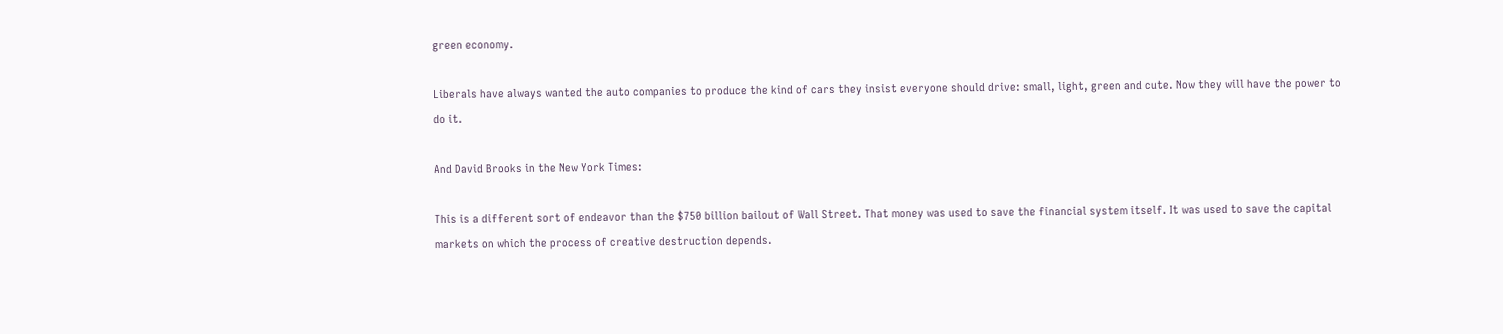green economy.

Liberals have always wanted the auto companies to produce the kind of cars they insist everyone should drive: small, light, green and cute. Now they will have the power to do it.

And David Brooks in the New York Times:

This is a different sort of endeavor than the $750 billion bailout of Wall Street. That money was used to save the financial system itself. It was used to save the capital markets on which the process of creative destruction depends.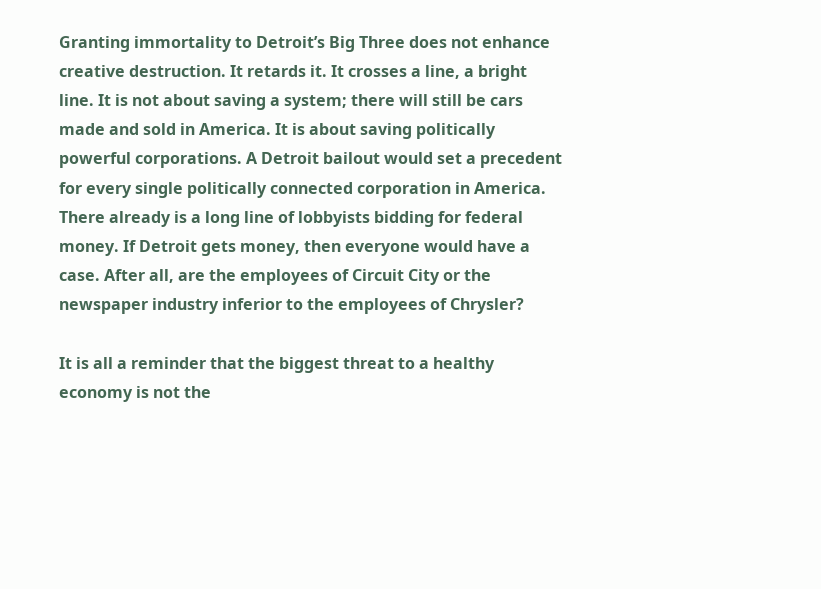Granting immortality to Detroit’s Big Three does not enhance creative destruction. It retards it. It crosses a line, a bright line. It is not about saving a system; there will still be cars made and sold in America. It is about saving politically powerful corporations. A Detroit bailout would set a precedent for every single politically connected corporation in America. There already is a long line of lobbyists bidding for federal money. If Detroit gets money, then everyone would have a case. After all, are the employees of Circuit City or the newspaper industry inferior to the employees of Chrysler?

It is all a reminder that the biggest threat to a healthy economy is not the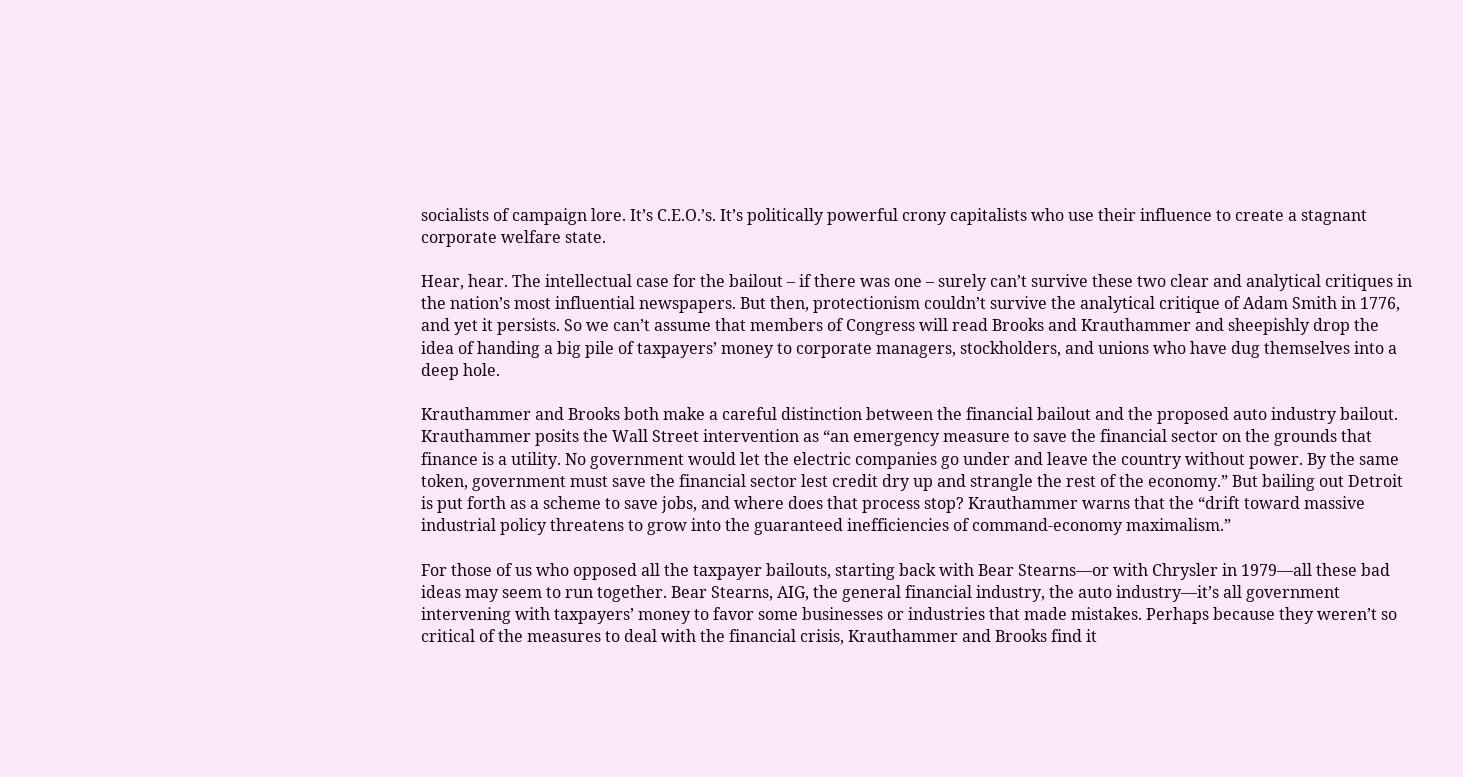socialists of campaign lore. It’s C.E.O.’s. It’s politically powerful crony capitalists who use their influence to create a stagnant corporate welfare state.

Hear, hear. The intellectual case for the bailout – if there was one – surely can’t survive these two clear and analytical critiques in the nation’s most influential newspapers. But then, protectionism couldn’t survive the analytical critique of Adam Smith in 1776, and yet it persists. So we can’t assume that members of Congress will read Brooks and Krauthammer and sheepishly drop the idea of handing a big pile of taxpayers’ money to corporate managers, stockholders, and unions who have dug themselves into a deep hole.

Krauthammer and Brooks both make a careful distinction between the financial bailout and the proposed auto industry bailout. Krauthammer posits the Wall Street intervention as “an emergency measure to save the financial sector on the grounds that finance is a utility. No government would let the electric companies go under and leave the country without power. By the same token, government must save the financial sector lest credit dry up and strangle the rest of the economy.” But bailing out Detroit is put forth as a scheme to save jobs, and where does that process stop? Krauthammer warns that the “drift toward massive industrial policy threatens to grow into the guaranteed inefficiencies of command‐economy maximalism.”

For those of us who opposed all the taxpayer bailouts, starting back with Bear Stearns―or with Chrysler in 1979―all these bad ideas may seem to run together. Bear Stearns, AIG, the general financial industry, the auto industry―it’s all government intervening with taxpayers’ money to favor some businesses or industries that made mistakes. Perhaps because they weren’t so critical of the measures to deal with the financial crisis, Krauthammer and Brooks find it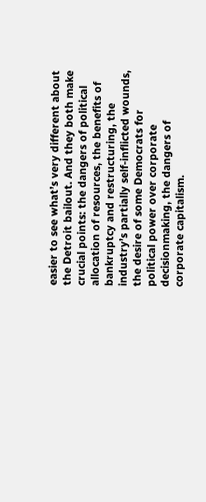easier to see what’s very different about the Detroit bailout. And they both make crucial points: the dangers of political allocation of resources, the benefits of bankruptcy and restructuring, the industry’s partially self‐inflicted wounds, the desire of some Democrats for political power over corporate decisionmaking, the dangers of corporate capitalism.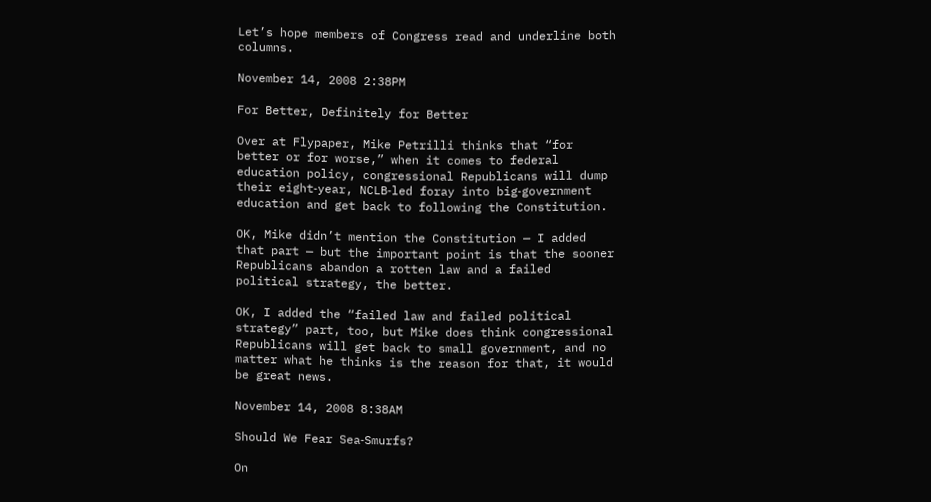Let’s hope members of Congress read and underline both columns.

November 14, 2008 2:38PM

For Better, Definitely for Better

Over at Flypaper, Mike Petrilli thinks that “for better or for worse,” when it comes to federal education policy, congressional Republicans will dump their eight‐year, NCLB‐led foray into big‐government education and get back to following the Constitution.

OK, Mike didn’t mention the Constitution — I added that part — but the important point is that the sooner Republicans abandon a rotten law and a failed political strategy, the better.

OK, I added the “failed law and failed political strategy” part, too, but Mike does think congressional Republicans will get back to small government, and no matter what he thinks is the reason for that, it would be great news.

November 14, 2008 8:38AM

Should We Fear Sea‐Smurfs?

On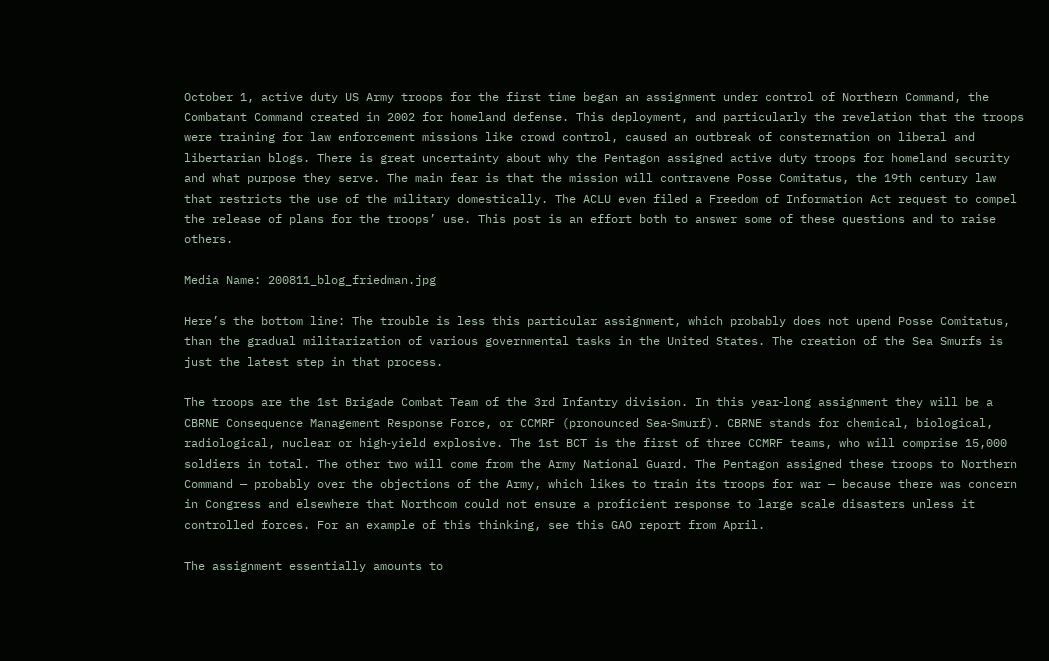October 1, active duty US Army troops for the first time began an assignment under control of Northern Command, the Combatant Command created in 2002 for homeland defense. This deployment, and particularly the revelation that the troops were training for law enforcement missions like crowd control, caused an outbreak of consternation on liberal and libertarian blogs. There is great uncertainty about why the Pentagon assigned active duty troops for homeland security and what purpose they serve. The main fear is that the mission will contravene Posse Comitatus, the 19th century law that restricts the use of the military domestically. The ACLU even filed a Freedom of Information Act request to compel the release of plans for the troops’ use. This post is an effort both to answer some of these questions and to raise others.

Media Name: 200811_blog_friedman.jpg

Here’s the bottom line: The trouble is less this particular assignment, which probably does not upend Posse Comitatus, than the gradual militarization of various governmental tasks in the United States. The creation of the Sea Smurfs is just the latest step in that process.

The troops are the 1st Brigade Combat Team of the 3rd Infantry division. In this year‐long assignment they will be a CBRNE Consequence Management Response Force, or CCMRF (pronounced Sea‐Smurf). CBRNE stands for chemical, biological, radiological, nuclear or high‐yield explosive. The 1st BCT is the first of three CCMRF teams, who will comprise 15,000 soldiers in total. The other two will come from the Army National Guard. The Pentagon assigned these troops to Northern Command — probably over the objections of the Army, which likes to train its troops for war — because there was concern in Congress and elsewhere that Northcom could not ensure a proficient response to large scale disasters unless it controlled forces. For an example of this thinking, see this GAO report from April.

The assignment essentially amounts to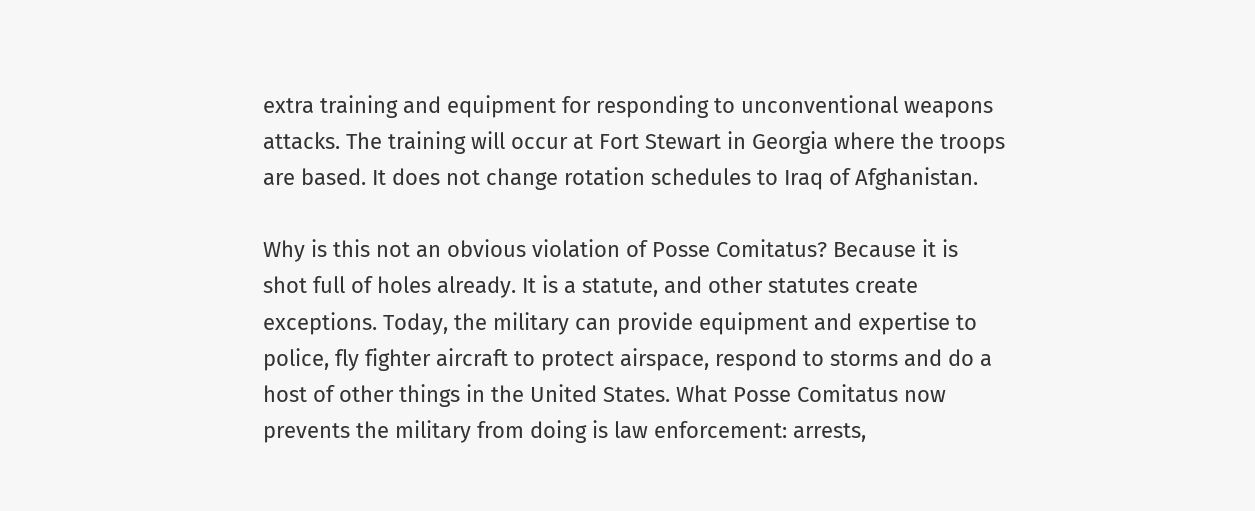extra training and equipment for responding to unconventional weapons attacks. The training will occur at Fort Stewart in Georgia where the troops are based. It does not change rotation schedules to Iraq of Afghanistan.

Why is this not an obvious violation of Posse Comitatus? Because it is shot full of holes already. It is a statute, and other statutes create exceptions. Today, the military can provide equipment and expertise to police, fly fighter aircraft to protect airspace, respond to storms and do a host of other things in the United States. What Posse Comitatus now prevents the military from doing is law enforcement: arrests,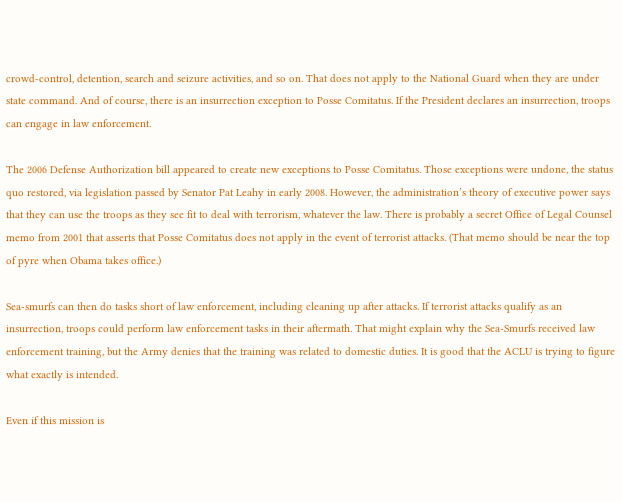crowd‐control, detention, search and seizure activities, and so on. That does not apply to the National Guard when they are under state command. And of course, there is an insurrection exception to Posse Comitatus. If the President declares an insurrection, troops can engage in law enforcement.

The 2006 Defense Authorization bill appeared to create new exceptions to Posse Comitatus. Those exceptions were undone, the status quo restored, via legislation passed by Senator Pat Leahy in early 2008. However, the administration’s theory of executive power says that they can use the troops as they see fit to deal with terrorism, whatever the law. There is probably a secret Office of Legal Counsel memo from 2001 that asserts that Posse Comitatus does not apply in the event of terrorist attacks. (That memo should be near the top of pyre when Obama takes office.)

Sea‐smurfs can then do tasks short of law enforcement, including cleaning up after attacks. If terrorist attacks qualify as an insurrection, troops could perform law enforcement tasks in their aftermath. That might explain why the Sea‐Smurfs received law enforcement training, but the Army denies that the training was related to domestic duties. It is good that the ACLU is trying to figure what exactly is intended.

Even if this mission is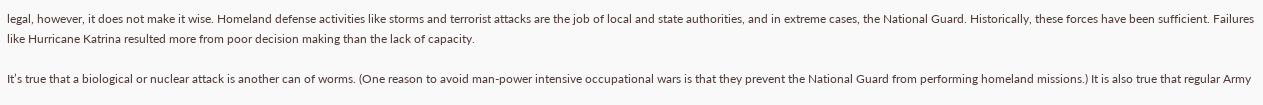legal, however, it does not make it wise. Homeland defense activities like storms and terrorist attacks are the job of local and state authorities, and in extreme cases, the National Guard. Historically, these forces have been sufficient. Failures like Hurricane Katrina resulted more from poor decision making than the lack of capacity.

It’s true that a biological or nuclear attack is another can of worms. (One reason to avoid man‐power intensive occupational wars is that they prevent the National Guard from performing homeland missions.) It is also true that regular Army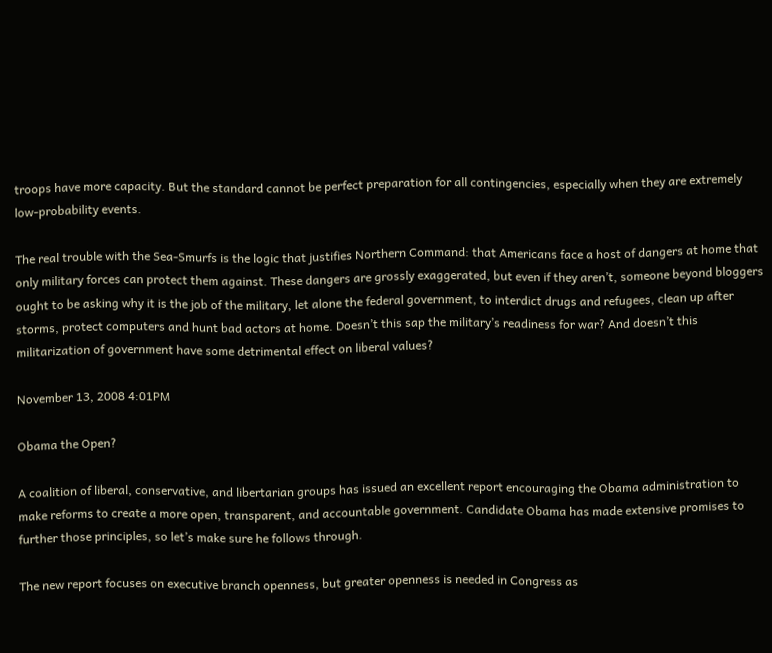troops have more capacity. But the standard cannot be perfect preparation for all contingencies, especially when they are extremely low‐probability events.

The real trouble with the Sea‐Smurfs is the logic that justifies Northern Command: that Americans face a host of dangers at home that only military forces can protect them against. These dangers are grossly exaggerated, but even if they aren’t, someone beyond bloggers ought to be asking why it is the job of the military, let alone the federal government, to interdict drugs and refugees, clean up after storms, protect computers and hunt bad actors at home. Doesn’t this sap the military’s readiness for war? And doesn’t this militarization of government have some detrimental effect on liberal values?

November 13, 2008 4:01PM

Obama the Open?

A coalition of liberal, conservative, and libertarian groups has issued an excellent report encouraging the Obama administration to make reforms to create a more open, transparent, and accountable government. Candidate Obama has made extensive promises to further those principles, so let’s make sure he follows through.

The new report focuses on executive branch openness, but greater openness is needed in Congress as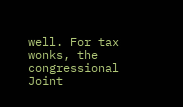well. For tax wonks, the congressional Joint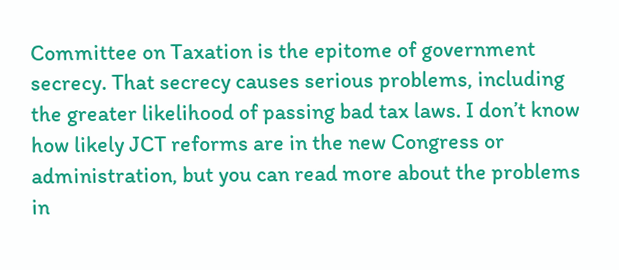Committee on Taxation is the epitome of government secrecy. That secrecy causes serious problems, including the greater likelihood of passing bad tax laws. I don’t know how likely JCT reforms are in the new Congress or administration, but you can read more about the problems in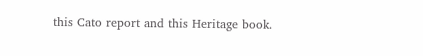this Cato report and this Heritage book.